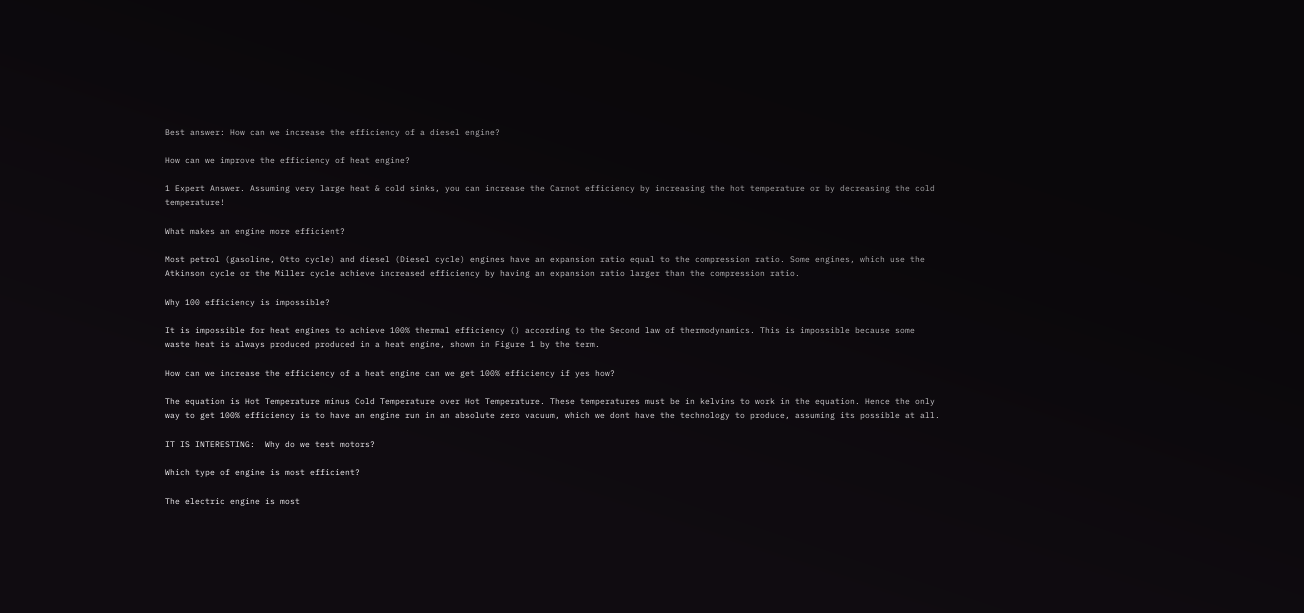Best answer: How can we increase the efficiency of a diesel engine?

How can we improve the efficiency of heat engine?

1 Expert Answer. Assuming very large heat & cold sinks, you can increase the Carnot efficiency by increasing the hot temperature or by decreasing the cold temperature!

What makes an engine more efficient?

Most petrol (gasoline, Otto cycle) and diesel (Diesel cycle) engines have an expansion ratio equal to the compression ratio. Some engines, which use the Atkinson cycle or the Miller cycle achieve increased efficiency by having an expansion ratio larger than the compression ratio.

Why 100 efficiency is impossible?

It is impossible for heat engines to achieve 100% thermal efficiency () according to the Second law of thermodynamics. This is impossible because some waste heat is always produced produced in a heat engine, shown in Figure 1 by the term.

How can we increase the efficiency of a heat engine can we get 100% efficiency if yes how?

The equation is Hot Temperature minus Cold Temperature over Hot Temperature. These temperatures must be in kelvins to work in the equation. Hence the only way to get 100% efficiency is to have an engine run in an absolute zero vacuum, which we dont have the technology to produce, assuming its possible at all.

IT IS INTERESTING:  Why do we test motors?

Which type of engine is most efficient?

The electric engine is most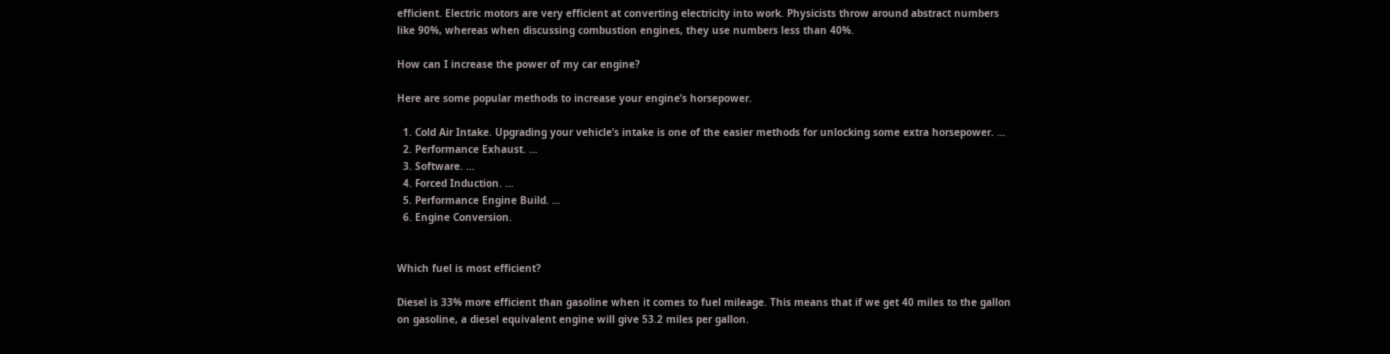efficient. Electric motors are very efficient at converting electricity into work. Physicists throw around abstract numbers like 90%, whereas when discussing combustion engines, they use numbers less than 40%.

How can I increase the power of my car engine?

Here are some popular methods to increase your engine’s horsepower.

  1. Cold Air Intake. Upgrading your vehicle’s intake is one of the easier methods for unlocking some extra horsepower. …
  2. Performance Exhaust. …
  3. Software. …
  4. Forced Induction. …
  5. Performance Engine Build. …
  6. Engine Conversion.


Which fuel is most efficient?

Diesel is 33% more efficient than gasoline when it comes to fuel mileage. This means that if we get 40 miles to the gallon on gasoline, a diesel equivalent engine will give 53.2 miles per gallon.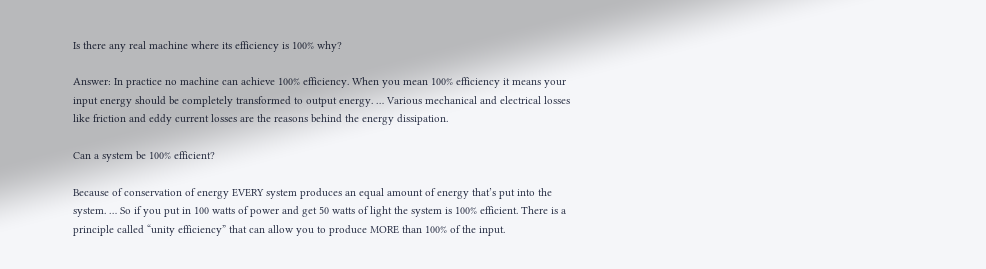Is there any real machine where its efficiency is 100% why?

Answer: In practice no machine can achieve 100% efficiency. When you mean 100% efficiency it means your input energy should be completely transformed to output energy. … Various mechanical and electrical losses like friction and eddy current losses are the reasons behind the energy dissipation.

Can a system be 100% efficient?

Because of conservation of energy EVERY system produces an equal amount of energy that’s put into the system. … So if you put in 100 watts of power and get 50 watts of light the system is 100% efficient. There is a principle called “unity efficiency” that can allow you to produce MORE than 100% of the input.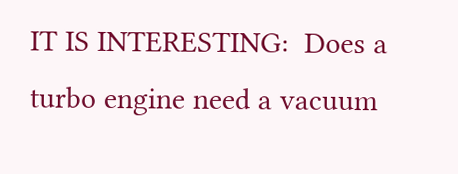IT IS INTERESTING:  Does a turbo engine need a vacuum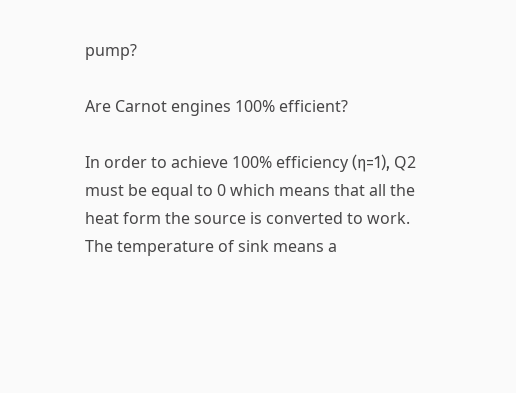pump?

Are Carnot engines 100% efficient?

In order to achieve 100% efficiency (η=1), Q2 must be equal to 0 which means that all the heat form the source is converted to work. The temperature of sink means a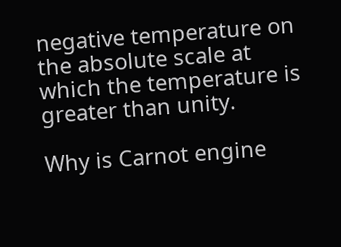negative temperature on the absolute scale at which the temperature is greater than unity.

Why is Carnot engine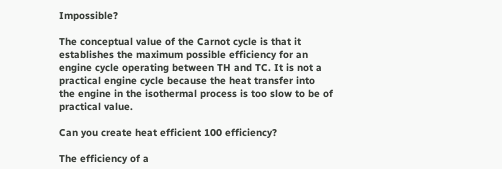Impossible?

The conceptual value of the Carnot cycle is that it establishes the maximum possible efficiency for an engine cycle operating between TH and TC. It is not a practical engine cycle because the heat transfer into the engine in the isothermal process is too slow to be of practical value.

Can you create heat efficient 100 efficiency?

The efficiency of a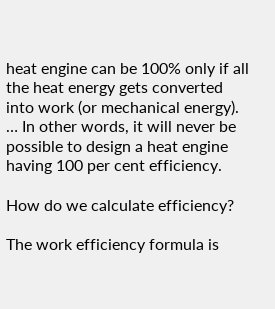heat engine can be 100% only if all the heat energy gets converted into work (or mechanical energy). … In other words, it will never be possible to design a heat engine having 100 per cent efficiency.

How do we calculate efficiency?

The work efficiency formula is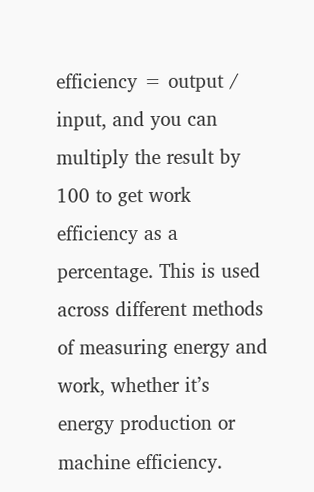efficiency = output / input, and you can multiply the result by 100 to get work efficiency as a percentage. This is used across different methods of measuring energy and work, whether it’s energy production or machine efficiency.